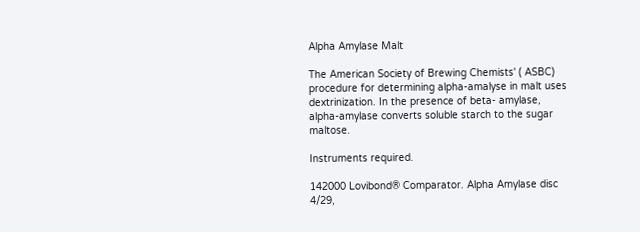Alpha Amylase Malt

The American Society of Brewing Chemists' ( ASBC) procedure for determining alpha-amalyse in malt uses dextrinization. In the presence of beta- amylase, alpha-amylase converts soluble starch to the sugar maltose.

Instruments required.

142000 Lovibond® Comparator. Alpha Amylase disc 4/29,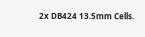2x DB424 13.5mm Cells.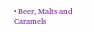• Beer, Malts and Caramels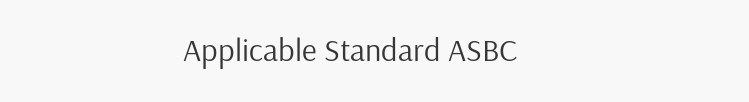Applicable Standard ASBC